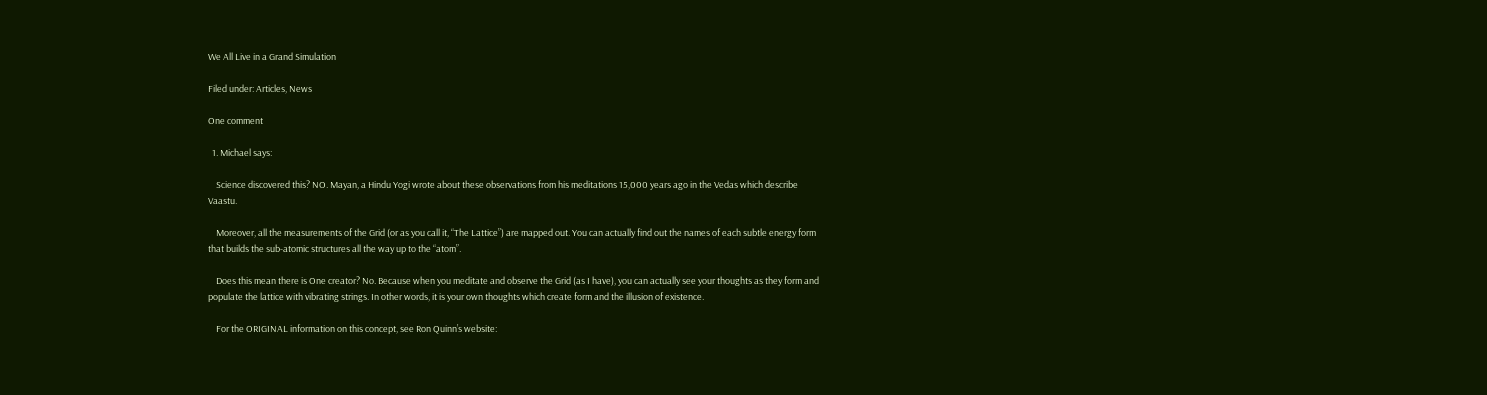We All Live in a Grand Simulation

Filed under: Articles, News

One comment

  1. Michael says:

    Science discovered this? NO. Mayan, a Hindu Yogi wrote about these observations from his meditations 15,000 years ago in the Vedas which describe Vaastu.

    Moreover, all the measurements of the Grid (or as you call it, “The Lattice”) are mapped out. You can actually find out the names of each subtle energy form that builds the sub-atomic structures all the way up to the “atom”.

    Does this mean there is One creator? No. Because when you meditate and observe the Grid (as I have), you can actually see your thoughts as they form and populate the lattice with vibrating strings. In other words, it is your own thoughts which create form and the illusion of existence.

    For the ORIGINAL information on this concept, see Ron Quinn’s website: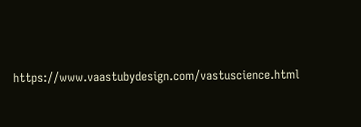https://www.vaastubydesign.com/vastuscience.html